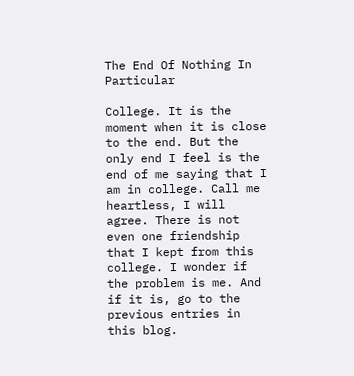The End Of Nothing In Particular

College. It is the moment when it is close to the end. But the only end I feel is the end of me saying that I am in college. Call me heartless, I will agree. There is not even one friendship that I kept from this college. I wonder if the problem is me. And if it is, go to the previous entries in this blog.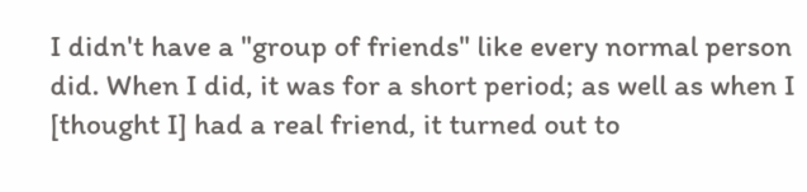I didn't have a "group of friends" like every normal person did. When I did, it was for a short period; as well as when I [thought I] had a real friend, it turned out to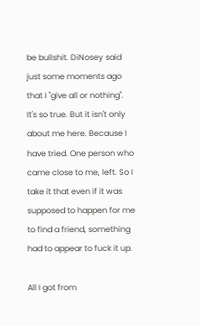be bullshit. DiNosey said just some moments ago that I "give all or nothing". It's so true. But it isn't only about me here. Because I have tried. One person who came close to me, left. So I take it that even if it was supposed to happen for me to find a friend, something had to appear to fuck it up.

All I got from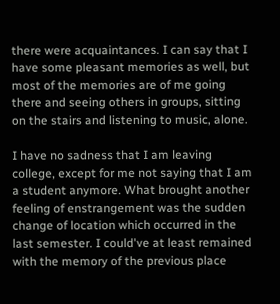there were acquaintances. I can say that I have some pleasant memories as well, but most of the memories are of me going there and seeing others in groups, sitting on the stairs and listening to music, alone.

I have no sadness that I am leaving college, except for me not saying that I am a student anymore. What brought another feeling of enstrangement was the sudden change of location which occurred in the last semester. I could've at least remained with the memory of the previous place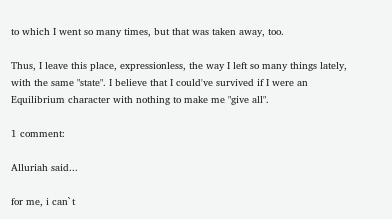to which I went so many times, but that was taken away, too.

Thus, I leave this place, expressionless, the way I left so many things lately, with the same "state". I believe that I could've survived if I were an Equilibrium character with nothing to make me "give all".

1 comment:

Alluriah said...

for me, i can`t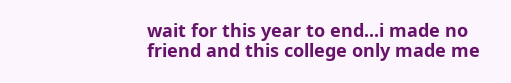wait for this year to end...i made no friend and this college only made me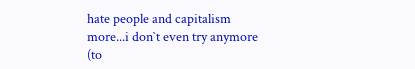hate people and capitalism more...i don`t even try anymore (to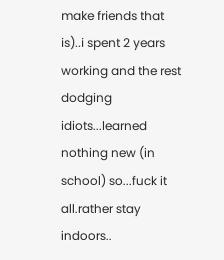make friends that is)..i spent 2 years working and the rest dodging idiots...learned nothing new (in school) so...fuck it all.rather stay indoors..